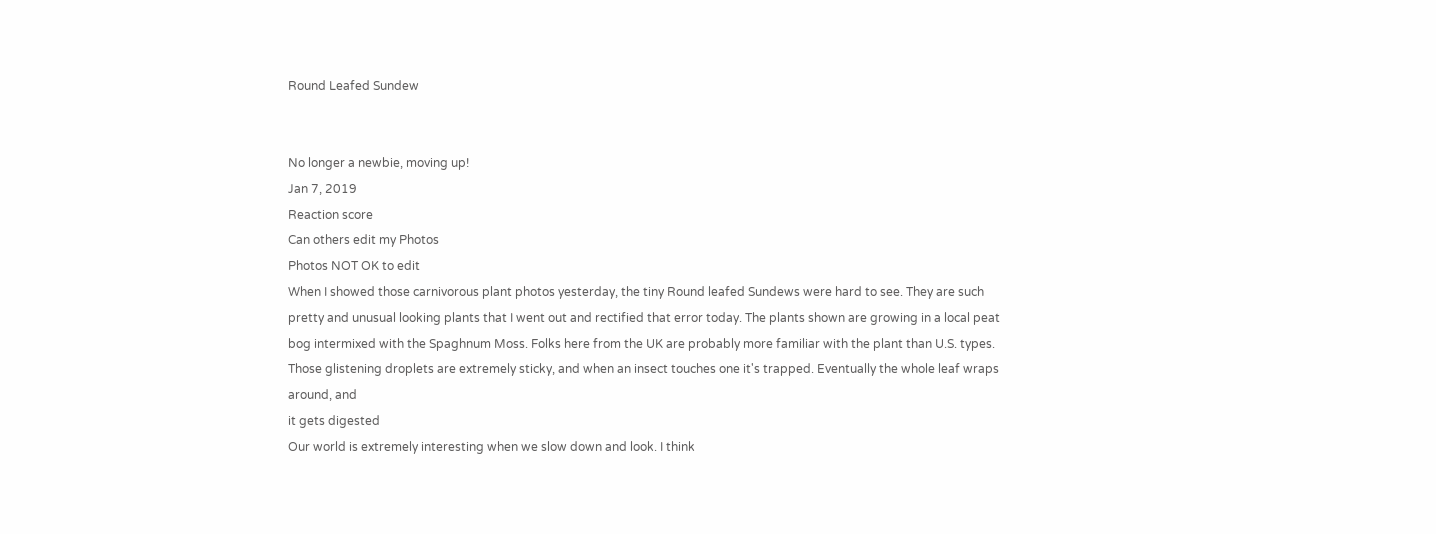Round Leafed Sundew


No longer a newbie, moving up!
Jan 7, 2019
Reaction score
Can others edit my Photos
Photos NOT OK to edit
When I showed those carnivorous plant photos yesterday, the tiny Round leafed Sundews were hard to see. They are such pretty and unusual looking plants that I went out and rectified that error today. The plants shown are growing in a local peat bog intermixed with the Spaghnum Moss. Folks here from the UK are probably more familiar with the plant than U.S. types. Those glistening droplets are extremely sticky, and when an insect touches one it's trapped. Eventually the whole leaf wraps around, and
it gets digested
Our world is extremely interesting when we slow down and look. I think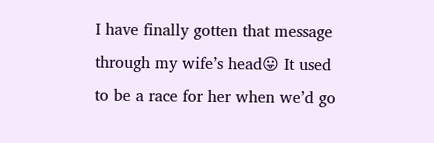I have finally gotten that message through my wife’s head😛 It used to be a race for her when we’d go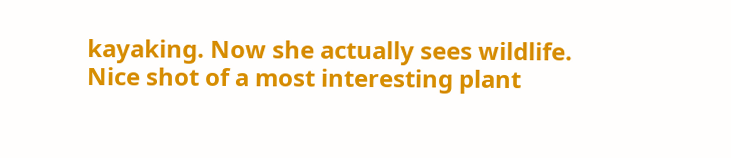kayaking. Now she actually sees wildlife.
Nice shot of a most interesting plant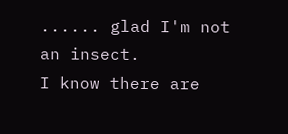...... glad I'm not an insect.
I know there are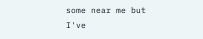some near me but I've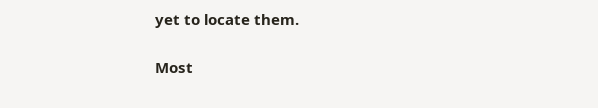yet to locate them.

Most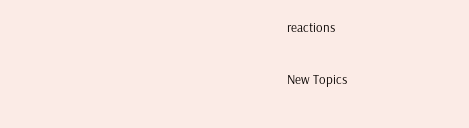reactions

New Topics